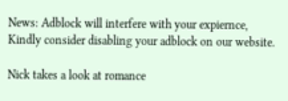News: Adblock will interfere with your expiernce, Kindly consider disabling your adblock on our website.

Nick takes a look at romance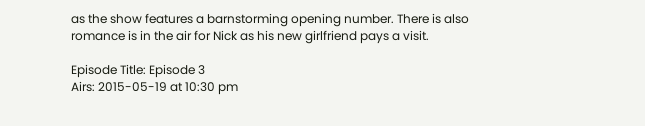as the show features a barnstorming opening number. There is also romance is in the air for Nick as his new girlfriend pays a visit.

Episode Title: Episode 3
Airs: 2015-05-19 at 10:30 pm